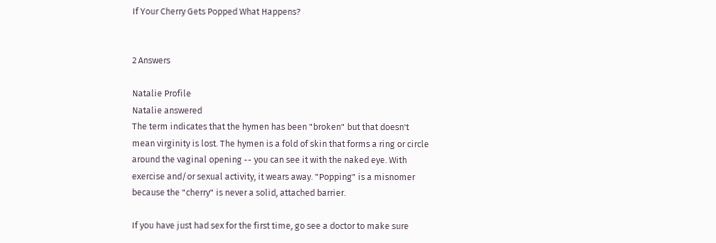If Your Cherry Gets Popped What Happens?


2 Answers

Natalie Profile
Natalie answered
The term indicates that the hymen has been "broken" but that doesn't mean virginity is lost. The hymen is a fold of skin that forms a ring or circle around the vaginal opening -- you can see it with the naked eye. With exercise and/or sexual activity, it wears away. "Popping" is a misnomer because the "cherry" is never a solid, attached barrier.

If you have just had sex for the first time, go see a doctor to make sure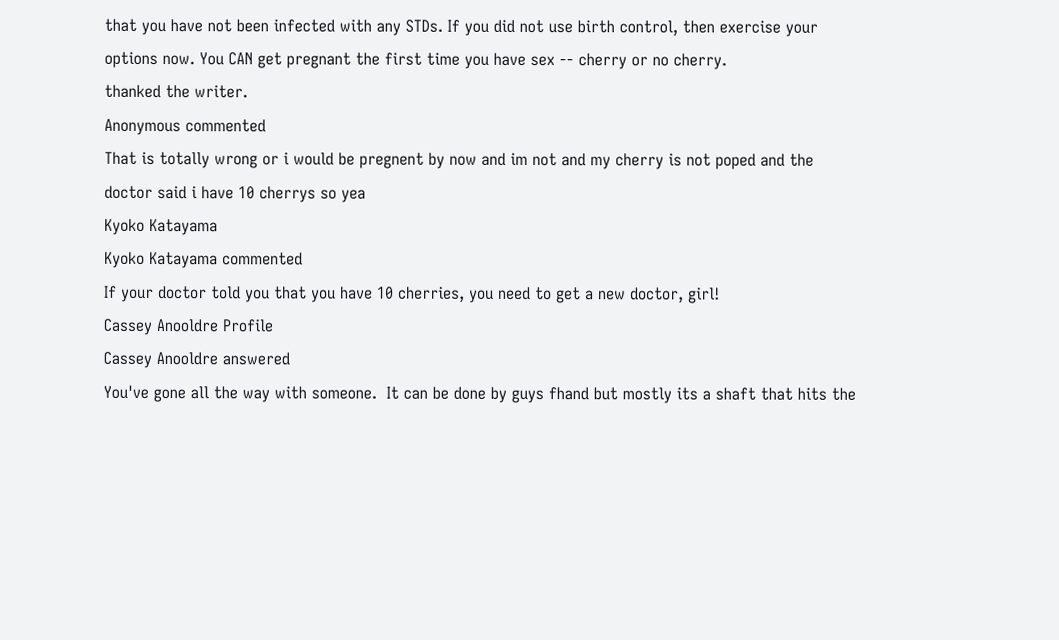that you have not been infected with any STDs. If you did not use birth control, then exercise your options now. You CAN get pregnant the first time you have sex -- cherry or no cherry.
thanked the writer.
Anonymous commented
That is totally wrong or i would be pregnent by now and im not and my cherry is not poped and the doctor said i have 10 cherrys so yea
Kyoko Katayama
Kyoko Katayama commented
If your doctor told you that you have 10 cherries, you need to get a new doctor, girl!
Cassey Anooldre Profile
Cassey Anooldre answered
You've gone all the way with someone.  It can be done by guys fhand but mostly its a shaft that hits the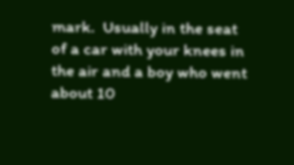mark.  Usually in the seat of a car with your knees in the air and a boy who went about 10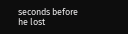seconds before he lost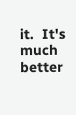it.  It's much better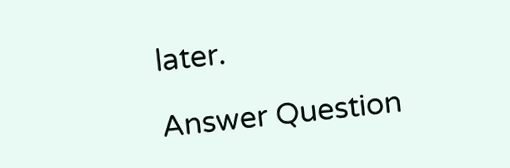later.

Answer Question